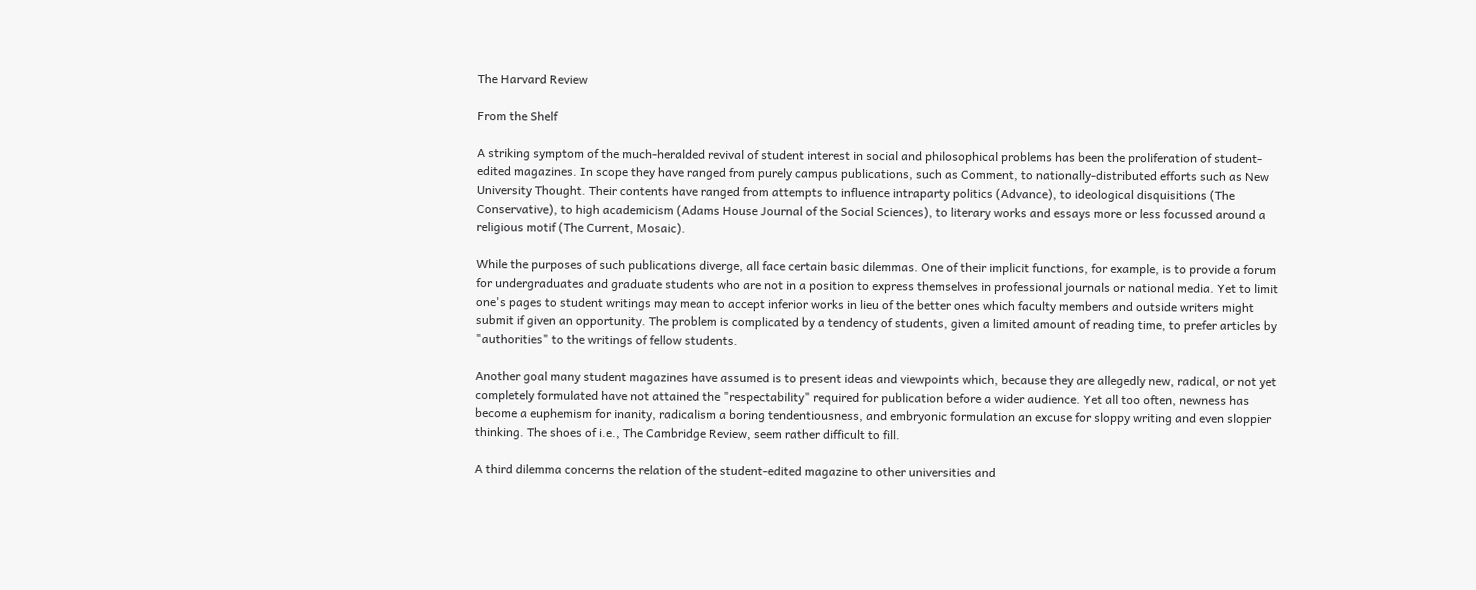The Harvard Review

From the Shelf

A striking symptom of the much-heralded revival of student interest in social and philosophical problems has been the proliferation of student-edited magazines. In scope they have ranged from purely campus publications, such as Comment, to nationally-distributed efforts such as New University Thought. Their contents have ranged from attempts to influence intraparty politics (Advance), to ideological disquisitions (The Conservative), to high academicism (Adams House Journal of the Social Sciences), to literary works and essays more or less focussed around a religious motif (The Current, Mosaic).

While the purposes of such publications diverge, all face certain basic dilemmas. One of their implicit functions, for example, is to provide a forum for undergraduates and graduate students who are not in a position to express themselves in professional journals or national media. Yet to limit one's pages to student writings may mean to accept inferior works in lieu of the better ones which faculty members and outside writers might submit if given an opportunity. The problem is complicated by a tendency of students, given a limited amount of reading time, to prefer articles by "authorities" to the writings of fellow students.

Another goal many student magazines have assumed is to present ideas and viewpoints which, because they are allegedly new, radical, or not yet completely formulated have not attained the "respectability" required for publication before a wider audience. Yet all too often, newness has become a euphemism for inanity, radicalism a boring tendentiousness, and embryonic formulation an excuse for sloppy writing and even sloppier thinking. The shoes of i.e., The Cambridge Review, seem rather difficult to fill.

A third dilemma concerns the relation of the student-edited magazine to other universities and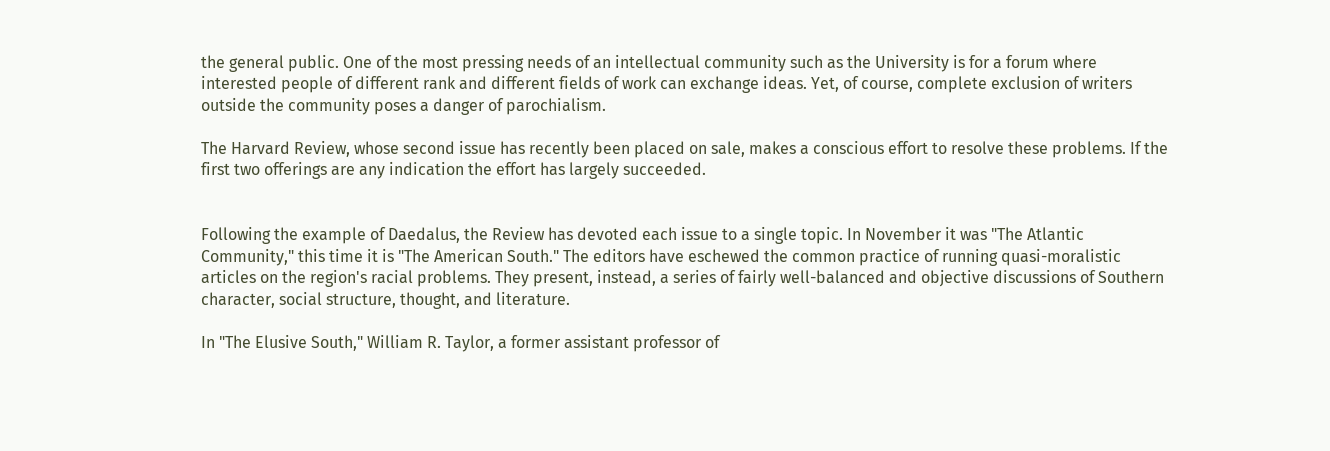the general public. One of the most pressing needs of an intellectual community such as the University is for a forum where interested people of different rank and different fields of work can exchange ideas. Yet, of course, complete exclusion of writers outside the community poses a danger of parochialism.

The Harvard Review, whose second issue has recently been placed on sale, makes a conscious effort to resolve these problems. If the first two offerings are any indication the effort has largely succeeded.


Following the example of Daedalus, the Review has devoted each issue to a single topic. In November it was "The Atlantic Community," this time it is "The American South." The editors have eschewed the common practice of running quasi-moralistic articles on the region's racial problems. They present, instead, a series of fairly well-balanced and objective discussions of Southern character, social structure, thought, and literature.

In "The Elusive South," William R. Taylor, a former assistant professor of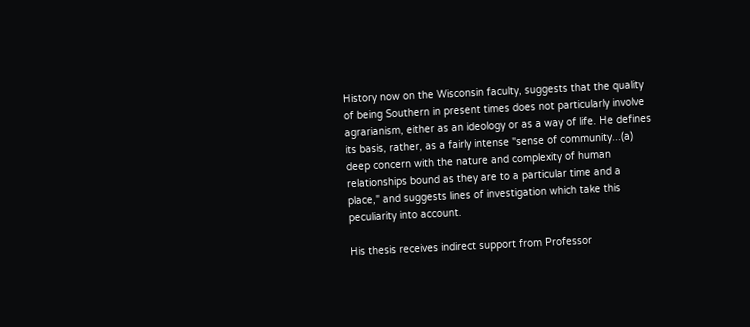History now on the Wisconsin faculty, suggests that the quality of being Southern in present times does not particularly involve agrarianism, either as an ideology or as a way of life. He defines its basis, rather, as a fairly intense "sense of community...(a) deep concern with the nature and complexity of human relationships bound as they are to a particular time and a place," and suggests lines of investigation which take this peculiarity into account.

His thesis receives indirect support from Professor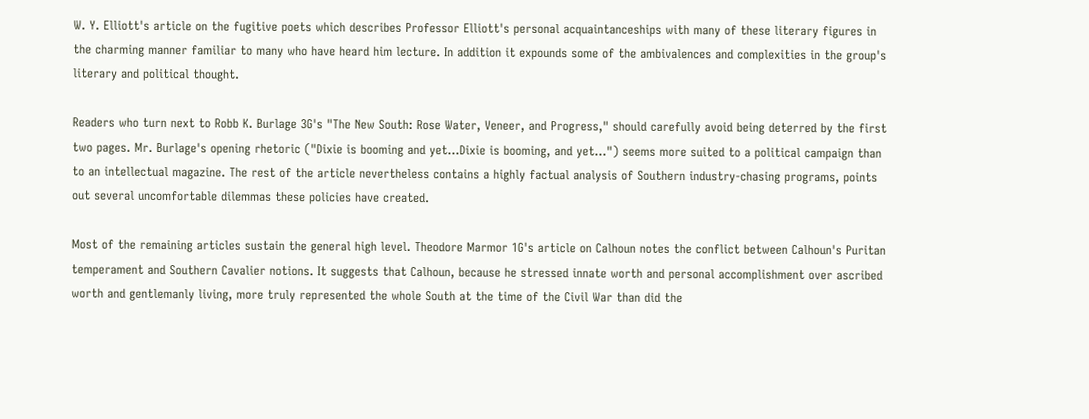W. Y. Elliott's article on the fugitive poets which describes Professor Elliott's personal acquaintanceships with many of these literary figures in the charming manner familiar to many who have heard him lecture. In addition it expounds some of the ambivalences and complexities in the group's literary and political thought.

Readers who turn next to Robb K. Burlage 3G's "The New South: Rose Water, Veneer, and Progress," should carefully avoid being deterred by the first two pages. Mr. Burlage's opening rhetoric ("Dixie is booming and yet...Dixie is booming, and yet...") seems more suited to a political campaign than to an intellectual magazine. The rest of the article nevertheless contains a highly factual analysis of Southern industry-chasing programs, points out several uncomfortable dilemmas these policies have created.

Most of the remaining articles sustain the general high level. Theodore Marmor 1G's article on Calhoun notes the conflict between Calhoun's Puritan temperament and Southern Cavalier notions. It suggests that Calhoun, because he stressed innate worth and personal accomplishment over ascribed worth and gentlemanly living, more truly represented the whole South at the time of the Civil War than did the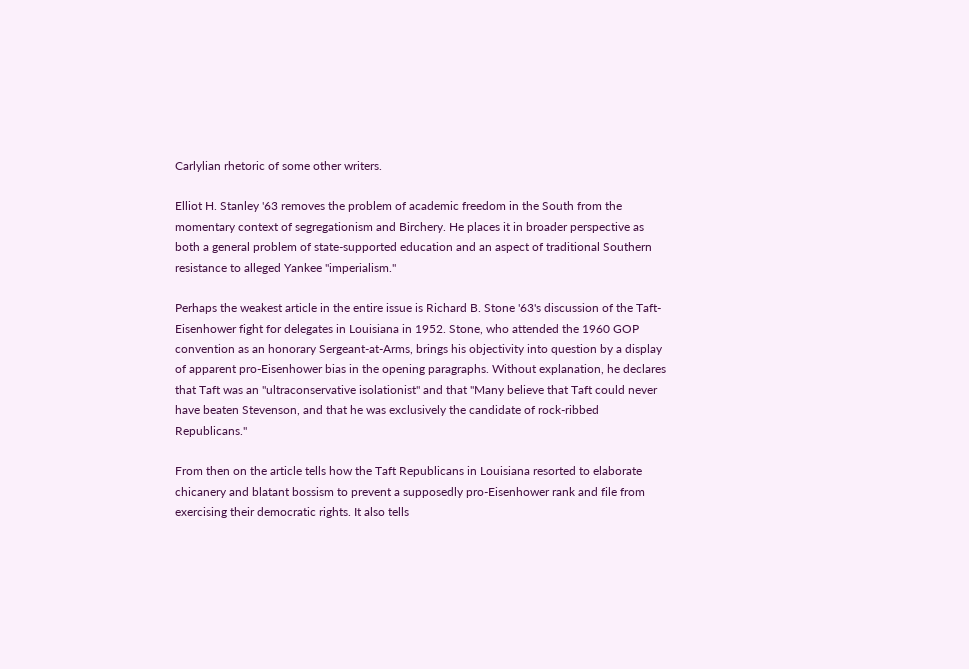Carlylian rhetoric of some other writers.

Elliot H. Stanley '63 removes the problem of academic freedom in the South from the momentary context of segregationism and Birchery. He places it in broader perspective as both a general problem of state-supported education and an aspect of traditional Southern resistance to alleged Yankee "imperialism."

Perhaps the weakest article in the entire issue is Richard B. Stone '63's discussion of the Taft-Eisenhower fight for delegates in Louisiana in 1952. Stone, who attended the 1960 GOP convention as an honorary Sergeant-at-Arms, brings his objectivity into question by a display of apparent pro-Eisenhower bias in the opening paragraphs. Without explanation, he declares that Taft was an "ultraconservative isolationist" and that "Many believe that Taft could never have beaten Stevenson, and that he was exclusively the candidate of rock-ribbed Republicans."

From then on the article tells how the Taft Republicans in Louisiana resorted to elaborate chicanery and blatant bossism to prevent a supposedly pro-Eisenhower rank and file from exercising their democratic rights. It also tells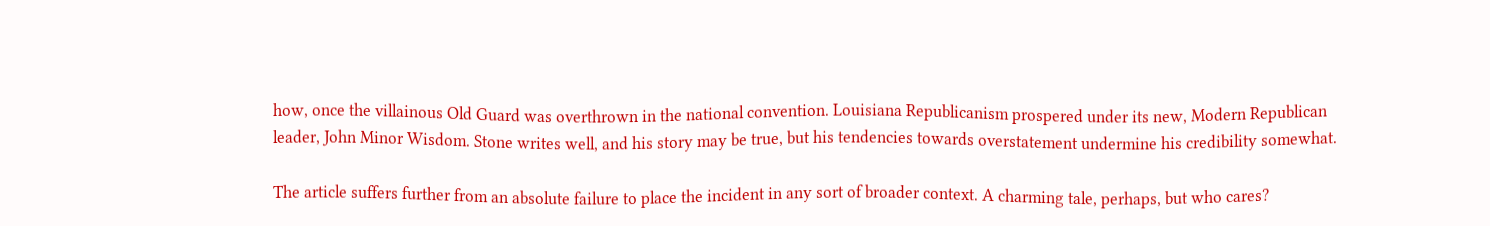how, once the villainous Old Guard was overthrown in the national convention. Louisiana Republicanism prospered under its new, Modern Republican leader, John Minor Wisdom. Stone writes well, and his story may be true, but his tendencies towards overstatement undermine his credibility somewhat.

The article suffers further from an absolute failure to place the incident in any sort of broader context. A charming tale, perhaps, but who cares?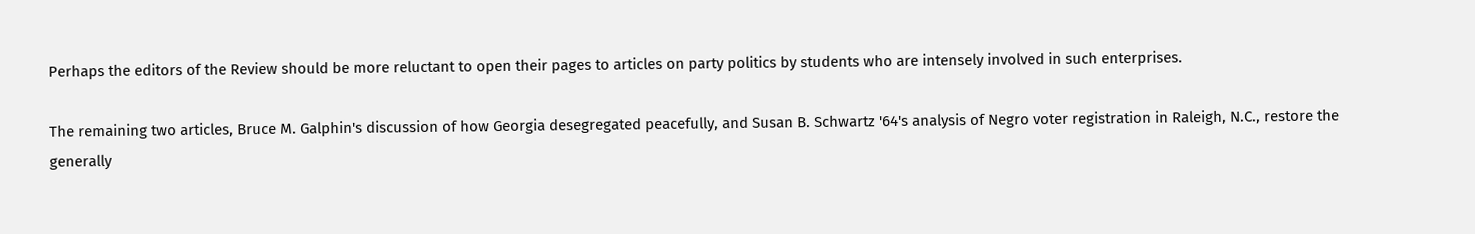Perhaps the editors of the Review should be more reluctant to open their pages to articles on party politics by students who are intensely involved in such enterprises.

The remaining two articles, Bruce M. Galphin's discussion of how Georgia desegregated peacefully, and Susan B. Schwartz '64's analysis of Negro voter registration in Raleigh, N.C., restore the generally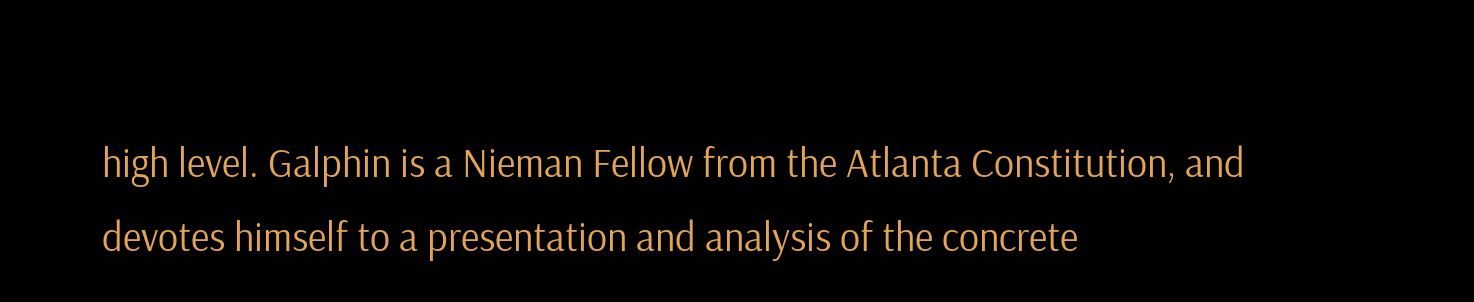high level. Galphin is a Nieman Fellow from the Atlanta Constitution, and devotes himself to a presentation and analysis of the concrete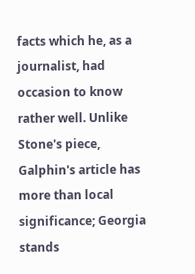facts which he, as a journalist, had occasion to know rather well. Unlike Stone's piece, Galphin's article has more than local significance; Georgia stands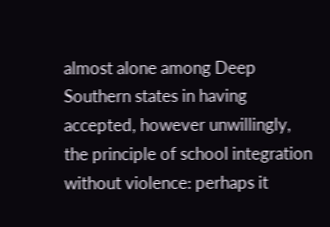almost alone among Deep Southern states in having accepted, however unwillingly, the principle of school integration without violence: perhaps it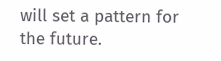will set a pattern for the future.